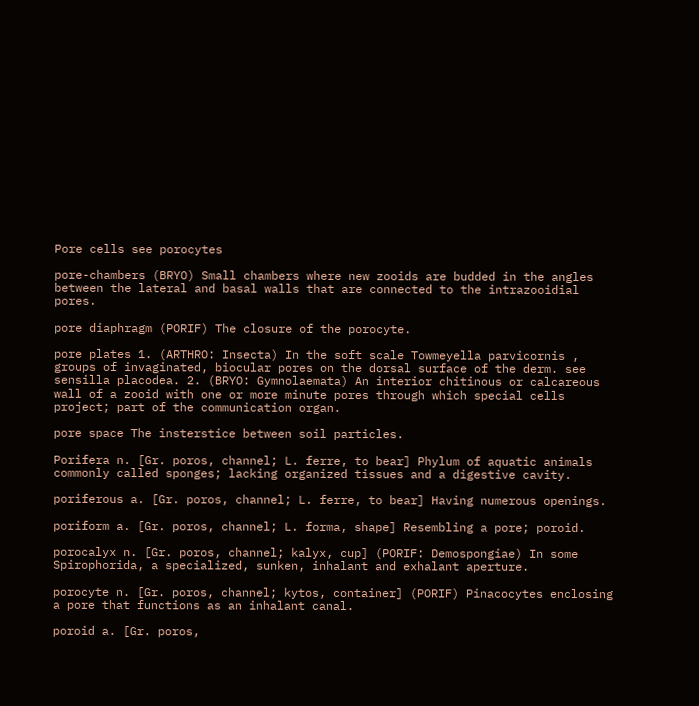Pore cells see porocytes

pore-chambers (BRYO) Small chambers where new zooids are budded in the angles between the lateral and basal walls that are connected to the intrazooidial pores.

pore diaphragm (PORIF) The closure of the porocyte.

pore plates 1. (ARTHRO: Insecta) In the soft scale Towmeyella parvicornis , groups of invaginated, biocular pores on the dorsal surface of the derm. see sensilla placodea. 2. (BRYO: Gymnolaemata) An interior chitinous or calcareous wall of a zooid with one or more minute pores through which special cells project; part of the communication organ.

pore space The insterstice between soil particles.

Porifera n. [Gr. poros, channel; L. ferre, to bear] Phylum of aquatic animals commonly called sponges; lacking organized tissues and a digestive cavity.

poriferous a. [Gr. poros, channel; L. ferre, to bear] Having numerous openings.

poriform a. [Gr. poros, channel; L. forma, shape] Resembling a pore; poroid.

porocalyx n. [Gr. poros, channel; kalyx, cup] (PORIF: Demospongiae) In some Spirophorida, a specialized, sunken, inhalant and exhalant aperture.

porocyte n. [Gr. poros, channel; kytos, container] (PORIF) Pinacocytes enclosing a pore that functions as an inhalant canal.

poroid a. [Gr. poros,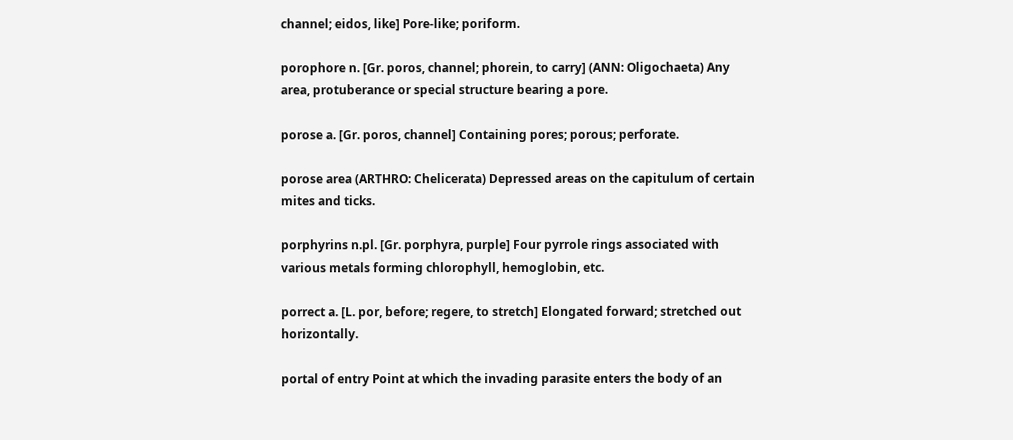channel; eidos, like] Pore-like; poriform.

porophore n. [Gr. poros, channel; phorein, to carry] (ANN: Oligochaeta) Any area, protuberance or special structure bearing a pore.

porose a. [Gr. poros, channel] Containing pores; porous; perforate.

porose area (ARTHRO: Chelicerata) Depressed areas on the capitulum of certain mites and ticks.

porphyrins n.pl. [Gr. porphyra, purple] Four pyrrole rings associated with various metals forming chlorophyll, hemoglobin, etc.

porrect a. [L. por, before; regere, to stretch] Elongated forward; stretched out horizontally.

portal of entry Point at which the invading parasite enters the body of an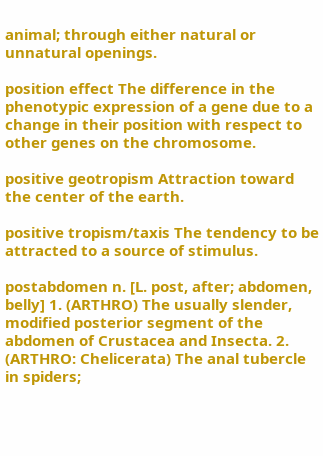animal; through either natural or unnatural openings.

position effect The difference in the phenotypic expression of a gene due to a change in their position with respect to other genes on the chromosome.

positive geotropism Attraction toward the center of the earth.

positive tropism/taxis The tendency to be attracted to a source of stimulus.

postabdomen n. [L. post, after; abdomen, belly] 1. (ARTHRO) The usually slender, modified posterior segment of the abdomen of Crustacea and Insecta. 2. (ARTHRO: Chelicerata) The anal tubercle in spiders;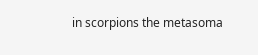in scorpions the metasoma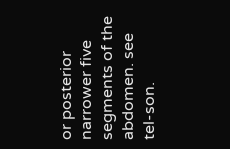or posterior narrower five segments of the abdomen. see tel-son.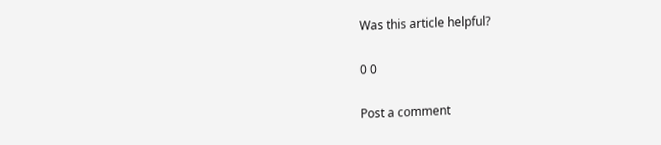Was this article helpful?

0 0

Post a comment